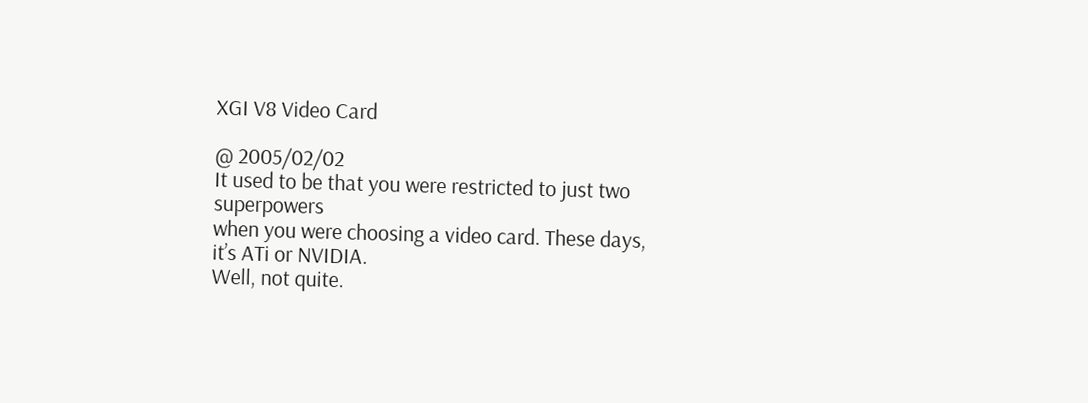XGI V8 Video Card

@ 2005/02/02
It used to be that you were restricted to just two superpowers
when you were choosing a video card. These days, it’s ATi or NVIDIA.
Well, not quite.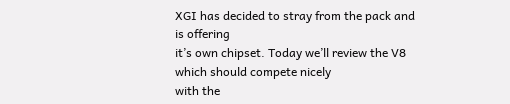XGI has decided to stray from the pack and is offering
it’s own chipset. Today we’ll review the V8 which should compete nicely
with the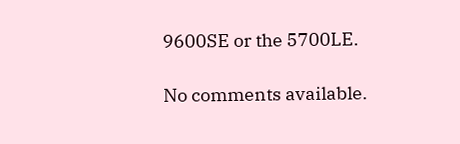9600SE or the 5700LE.

No comments available.